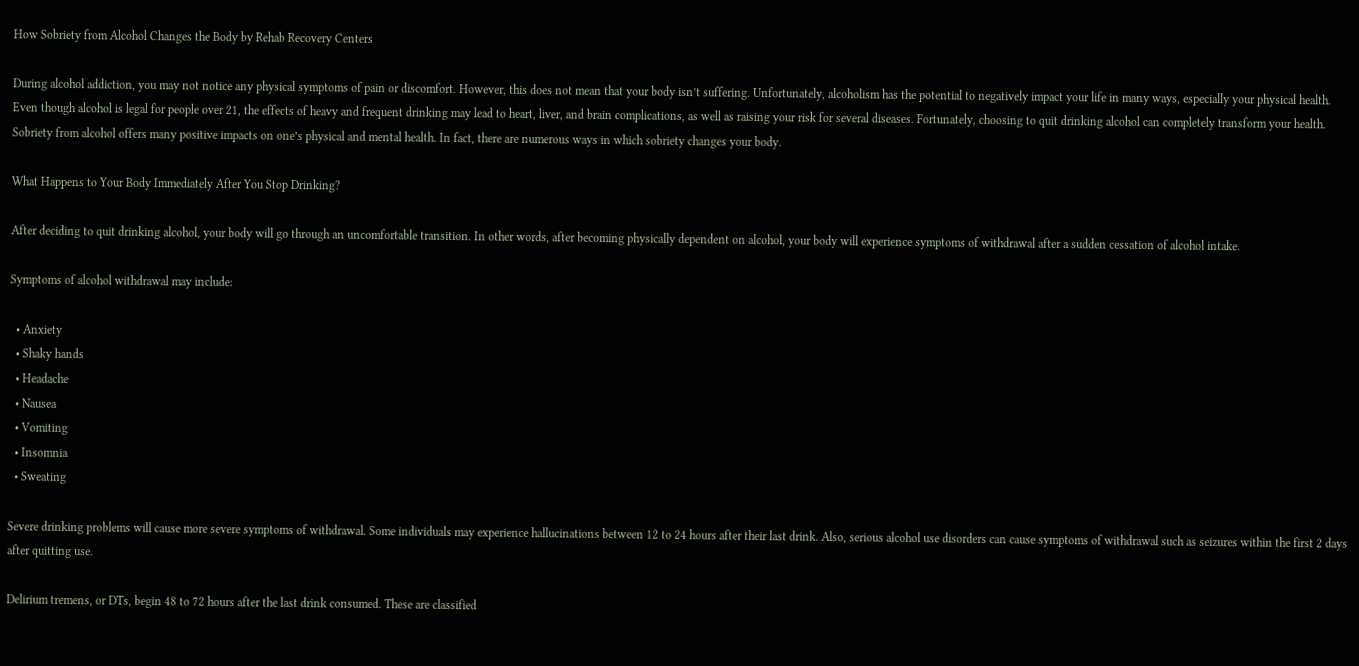How Sobriety from Alcohol Changes the Body by Rehab Recovery Centers

During alcohol addiction, you may not notice any physical symptoms of pain or discomfort. However, this does not mean that your body isn’t suffering. Unfortunately, alcoholism has the potential to negatively impact your life in many ways, especially your physical health. Even though alcohol is legal for people over 21, the effects of heavy and frequent drinking may lead to heart, liver, and brain complications, as well as raising your risk for several diseases. Fortunately, choosing to quit drinking alcohol can completely transform your health. Sobriety from alcohol offers many positive impacts on one’s physical and mental health. In fact, there are numerous ways in which sobriety changes your body.

What Happens to Your Body Immediately After You Stop Drinking?

After deciding to quit drinking alcohol, your body will go through an uncomfortable transition. In other words, after becoming physically dependent on alcohol, your body will experience symptoms of withdrawal after a sudden cessation of alcohol intake.

Symptoms of alcohol withdrawal may include:

  • Anxiety
  • Shaky hands
  • Headache
  • Nausea
  • Vomiting
  • Insomnia
  • Sweating

Severe drinking problems will cause more severe symptoms of withdrawal. Some individuals may experience hallucinations between 12 to 24 hours after their last drink. Also, serious alcohol use disorders can cause symptoms of withdrawal such as seizures within the first 2 days after quitting use.

Delirium tremens, or DTs, begin 48 to 72 hours after the last drink consumed. These are classified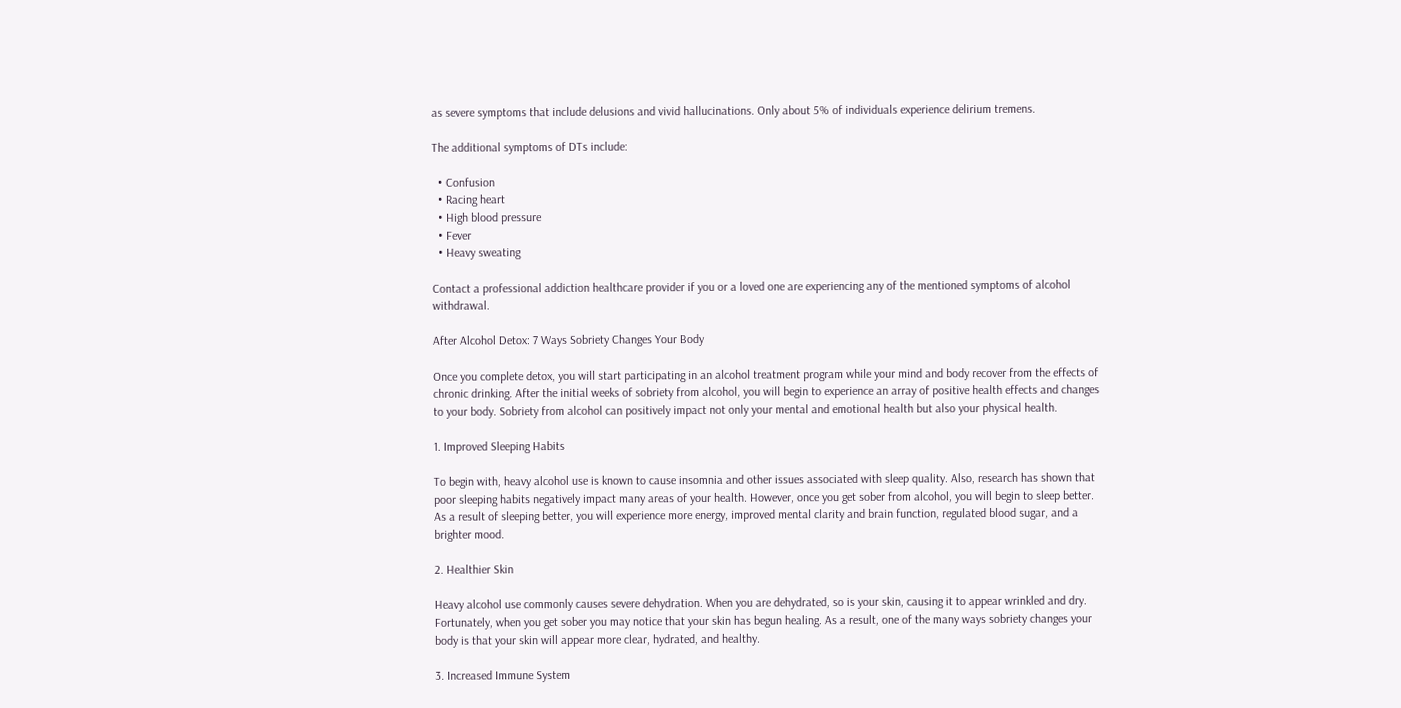as severe symptoms that include delusions and vivid hallucinations. Only about 5% of individuals experience delirium tremens.

The additional symptoms of DTs include:

  • Confusion
  • Racing heart
  • High blood pressure
  • Fever
  • Heavy sweating

Contact a professional addiction healthcare provider if you or a loved one are experiencing any of the mentioned symptoms of alcohol withdrawal.

After Alcohol Detox: 7 Ways Sobriety Changes Your Body

Once you complete detox, you will start participating in an alcohol treatment program while your mind and body recover from the effects of chronic drinking. After the initial weeks of sobriety from alcohol, you will begin to experience an array of positive health effects and changes to your body. Sobriety from alcohol can positively impact not only your mental and emotional health but also your physical health.

1. Improved Sleeping Habits

To begin with, heavy alcohol use is known to cause insomnia and other issues associated with sleep quality. Also, research has shown that poor sleeping habits negatively impact many areas of your health. However, once you get sober from alcohol, you will begin to sleep better. As a result of sleeping better, you will experience more energy, improved mental clarity and brain function, regulated blood sugar, and a brighter mood.

2. Healthier Skin

Heavy alcohol use commonly causes severe dehydration. When you are dehydrated, so is your skin, causing it to appear wrinkled and dry. Fortunately, when you get sober you may notice that your skin has begun healing. As a result, one of the many ways sobriety changes your body is that your skin will appear more clear, hydrated, and healthy.

3. Increased Immune System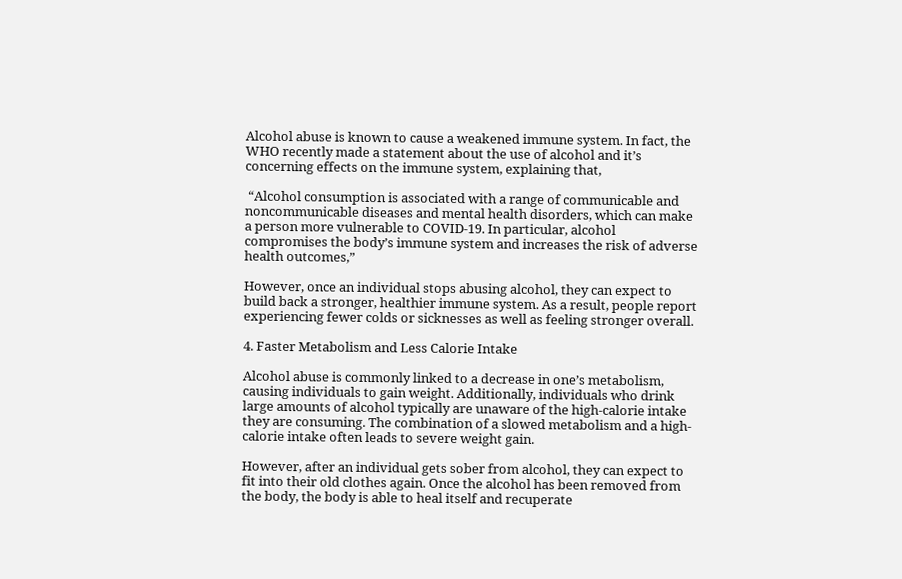Alcohol abuse is known to cause a weakened immune system. In fact, the WHO recently made a statement about the use of alcohol and it’s concerning effects on the immune system, explaining that,

 “Alcohol consumption is associated with a range of communicable and noncommunicable diseases and mental health disorders, which can make a person more vulnerable to COVID-19. In particular, alcohol compromises the body’s immune system and increases the risk of adverse health outcomes,”

However, once an individual stops abusing alcohol, they can expect to build back a stronger, healthier immune system. As a result, people report experiencing fewer colds or sicknesses as well as feeling stronger overall.

4. Faster Metabolism and Less Calorie Intake

Alcohol abuse is commonly linked to a decrease in one’s metabolism, causing individuals to gain weight. Additionally, individuals who drink large amounts of alcohol typically are unaware of the high-calorie intake they are consuming. The combination of a slowed metabolism and a high-calorie intake often leads to severe weight gain.

However, after an individual gets sober from alcohol, they can expect to fit into their old clothes again. Once the alcohol has been removed from the body, the body is able to heal itself and recuperate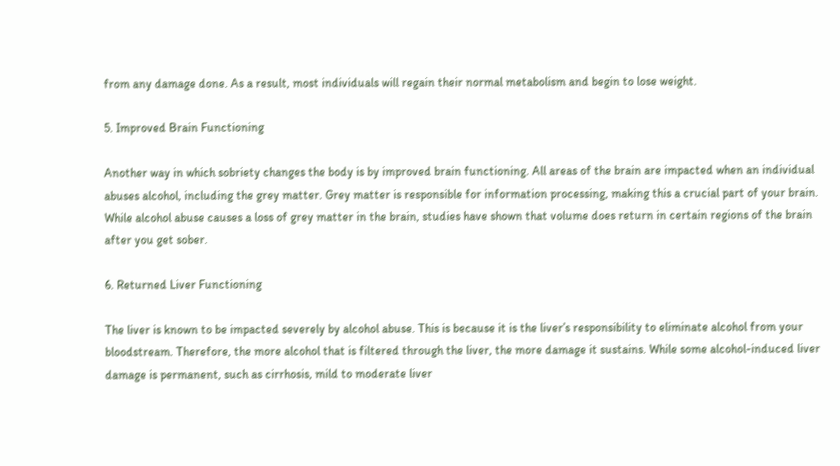from any damage done. As a result, most individuals will regain their normal metabolism and begin to lose weight.

5. Improved Brain Functioning

Another way in which sobriety changes the body is by improved brain functioning. All areas of the brain are impacted when an individual abuses alcohol, including the grey matter. Grey matter is responsible for information processing, making this a crucial part of your brain. While alcohol abuse causes a loss of grey matter in the brain, studies have shown that volume does return in certain regions of the brain after you get sober.

6. Returned Liver Functioning

The liver is known to be impacted severely by alcohol abuse. This is because it is the liver’s responsibility to eliminate alcohol from your bloodstream. Therefore, the more alcohol that is filtered through the liver, the more damage it sustains. While some alcohol-induced liver damage is permanent, such as cirrhosis, mild to moderate liver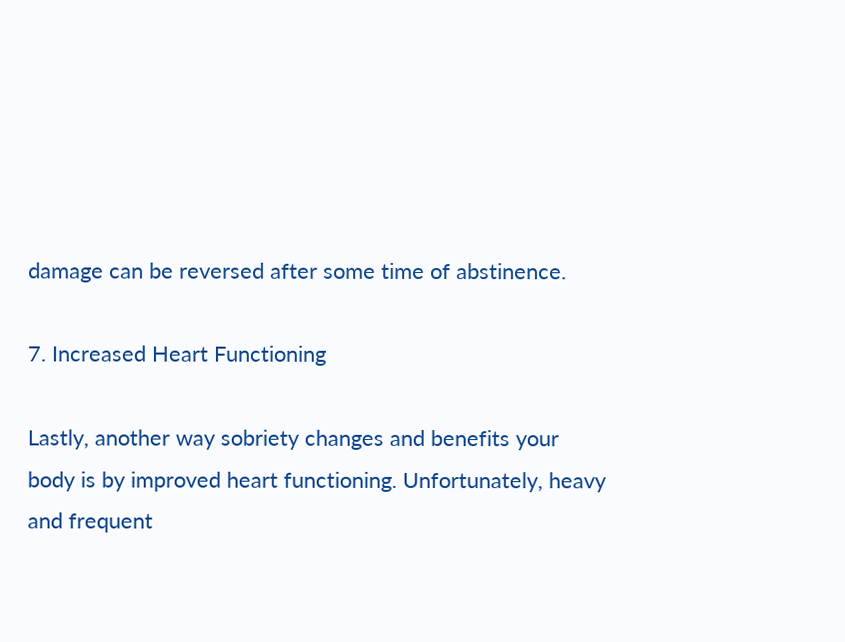damage can be reversed after some time of abstinence.

7. Increased Heart Functioning

Lastly, another way sobriety changes and benefits your body is by improved heart functioning. Unfortunately, heavy and frequent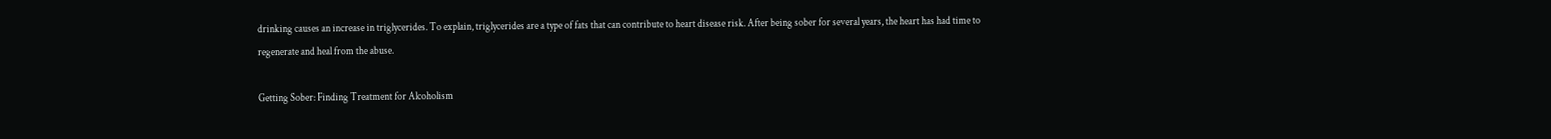drinking causes an increase in triglycerides. To explain, triglycerides are a type of fats that can contribute to heart disease risk. After being sober for several years, the heart has had time to regenerate and heal from the abuse.

Getting Sober: Finding Treatment for Alcoholism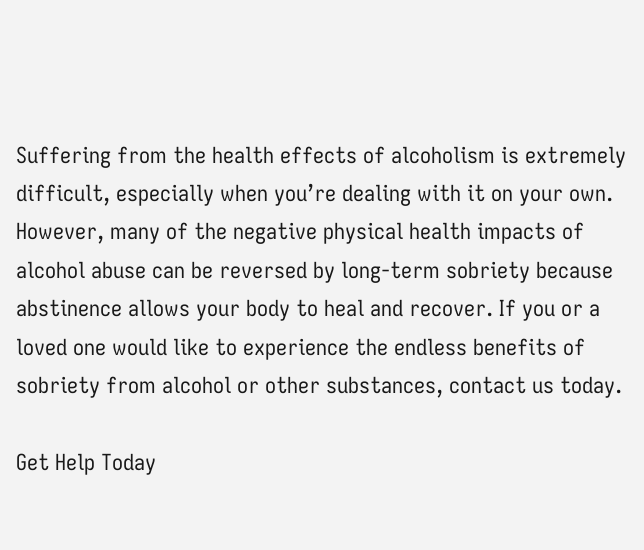Suffering from the health effects of alcoholism is extremely difficult, especially when you’re dealing with it on your own. However, many of the negative physical health impacts of alcohol abuse can be reversed by long-term sobriety because abstinence allows your body to heal and recover. If you or a loved one would like to experience the endless benefits of sobriety from alcohol or other substances, contact us today.

Get Help Today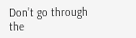Don’t go through the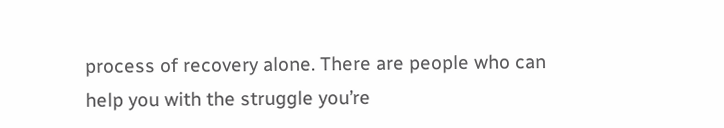process of recovery alone. There are people who can help you with the struggle you’re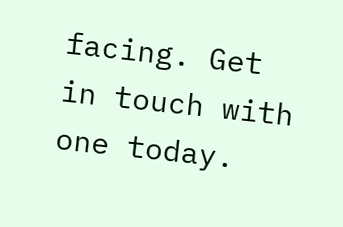facing. Get in touch with one today.